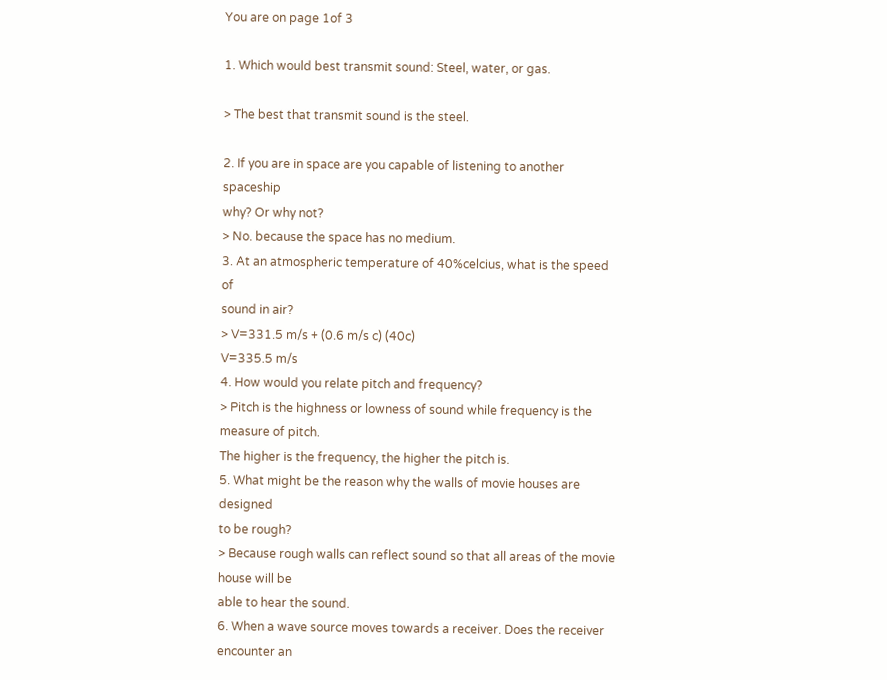You are on page 1of 3

1. Which would best transmit sound: Steel, water, or gas.

> The best that transmit sound is the steel.

2. If you are in space are you capable of listening to another spaceship
why? Or why not?
> No. because the space has no medium.
3. At an atmospheric temperature of 40%celcius, what is the speed of
sound in air?
> V=331.5 m/s + (0.6 m/s c) (40c)
V=335.5 m/s
4. How would you relate pitch and frequency?
> Pitch is the highness or lowness of sound while frequency is the measure of pitch.
The higher is the frequency, the higher the pitch is.
5. What might be the reason why the walls of movie houses are designed
to be rough?
> Because rough walls can reflect sound so that all areas of the movie house will be
able to hear the sound.
6. When a wave source moves towards a receiver. Does the receiver
encounter an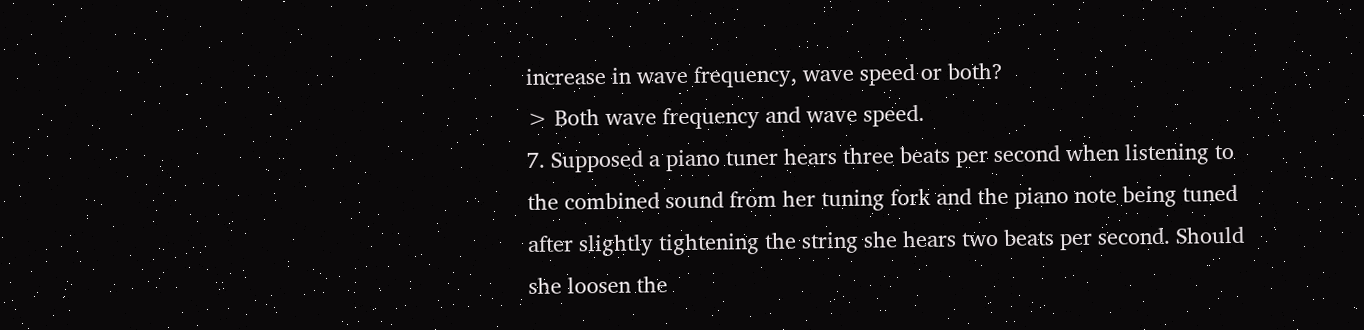increase in wave frequency, wave speed or both?
> Both wave frequency and wave speed.
7. Supposed a piano tuner hears three beats per second when listening to
the combined sound from her tuning fork and the piano note being tuned
after slightly tightening the string she hears two beats per second. Should
she loosen the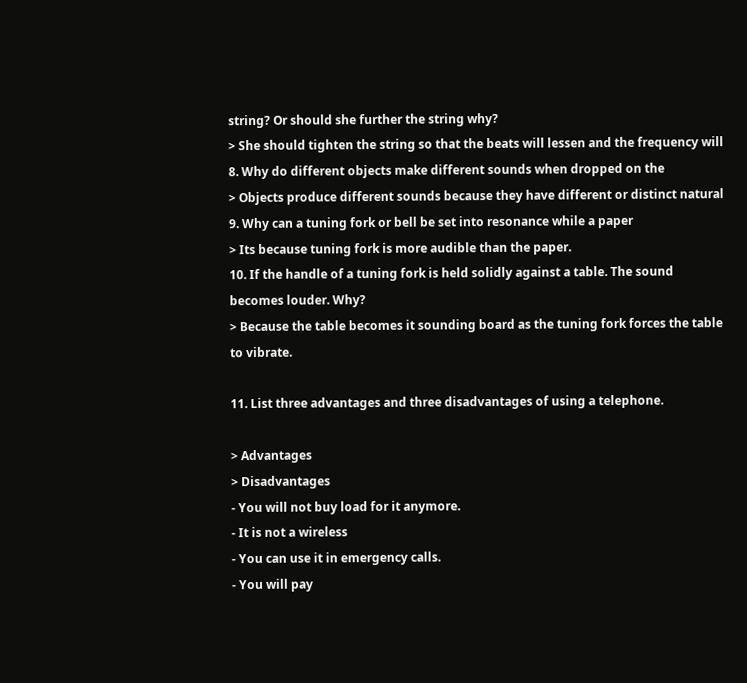string? Or should she further the string why?
> She should tighten the string so that the beats will lessen and the frequency will
8. Why do different objects make different sounds when dropped on the
> Objects produce different sounds because they have different or distinct natural
9. Why can a tuning fork or bell be set into resonance while a paper
> Its because tuning fork is more audible than the paper.
10. If the handle of a tuning fork is held solidly against a table. The sound
becomes louder. Why?
> Because the table becomes it sounding board as the tuning fork forces the table
to vibrate.

11. List three advantages and three disadvantages of using a telephone.

> Advantages
> Disadvantages
- You will not buy load for it anymore.
- It is not a wireless
- You can use it in emergency calls.
- You will pay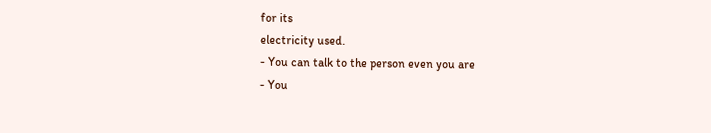for its
electricity used.
- You can talk to the person even you are
- You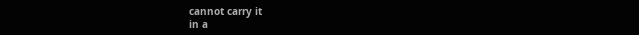cannot carry it
in a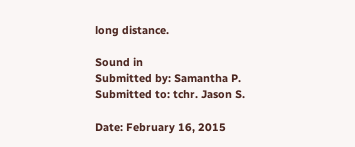long distance.

Sound in
Submitted by: Samantha P.
Submitted to: tchr. Jason S.

Date: February 16, 2015